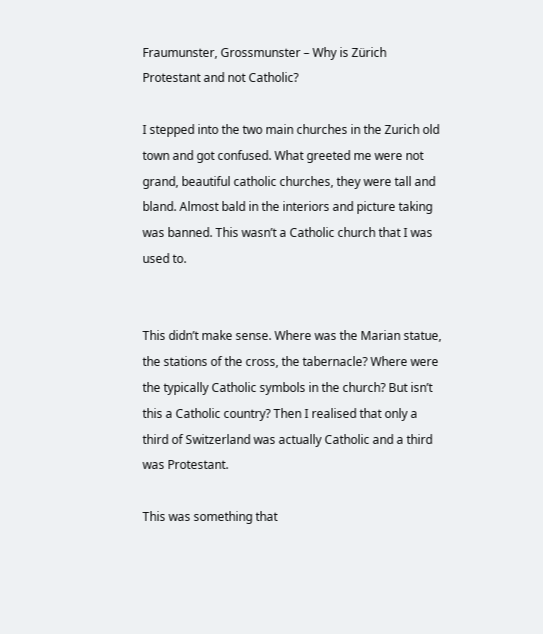Fraumunster, Grossmunster – Why is Zürich Protestant and not Catholic?

I stepped into the two main churches in the Zurich old town and got confused. What greeted me were not grand, beautiful catholic churches, they were tall and bland. Almost bald in the interiors and picture taking was banned. This wasn’t a Catholic church that I was used to.


This didn’t make sense. Where was the Marian statue, the stations of the cross, the tabernacle? Where were the typically Catholic symbols in the church? But isn’t this a Catholic country? Then I realised that only a third of Switzerland was actually Catholic and a third was Protestant.

This was something that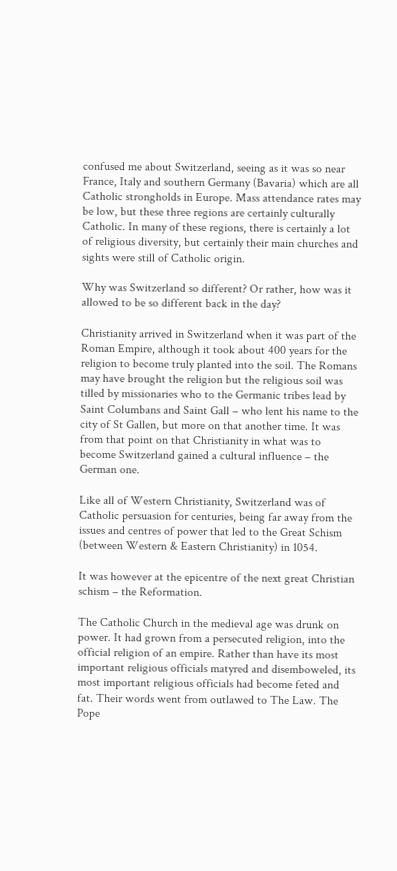confused me about Switzerland, seeing as it was so near France, Italy and southern Germany (Bavaria) which are all Catholic strongholds in Europe. Mass attendance rates may be low, but these three regions are certainly culturally Catholic. In many of these regions, there is certainly a lot of religious diversity, but certainly their main churches and sights were still of Catholic origin.

Why was Switzerland so different? Or rather, how was it allowed to be so different back in the day?

Christianity arrived in Switzerland when it was part of the Roman Empire, although it took about 400 years for the religion to become truly planted into the soil. The Romans may have brought the religion but the religious soil was tilled by missionaries who to the Germanic tribes lead by Saint Columbans and Saint Gall – who lent his name to the city of St Gallen, but more on that another time. It was from that point on that Christianity in what was to become Switzerland gained a cultural influence – the German one.

Like all of Western Christianity, Switzerland was of Catholic persuasion for centuries, being far away from the issues and centres of power that led to the Great Schism (between Western & Eastern Christianity) in 1054.

It was however at the epicentre of the next great Christian schism – the Reformation.

The Catholic Church in the medieval age was drunk on power. It had grown from a persecuted religion, into the official religion of an empire. Rather than have its most important religious officials matyred and disemboweled, its most important religious officials had become feted and fat. Their words went from outlawed to The Law. The Pope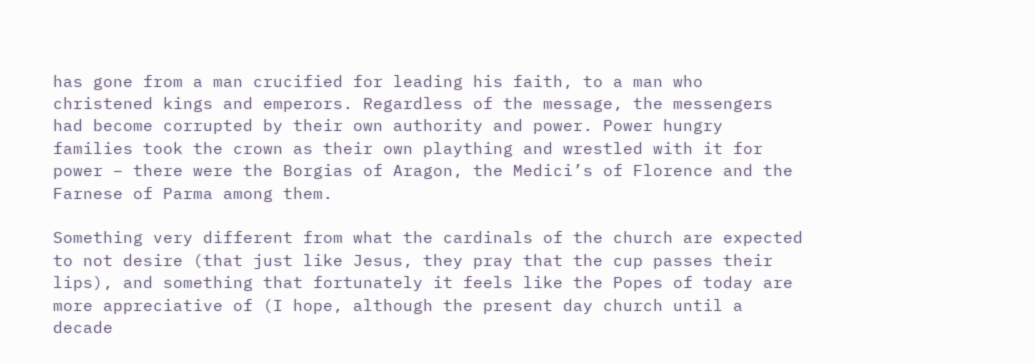has gone from a man crucified for leading his faith, to a man who christened kings and emperors. Regardless of the message, the messengers had become corrupted by their own authority and power. Power hungry families took the crown as their own plaything and wrestled with it for power – there were the Borgias of Aragon, the Medici’s of Florence and the Farnese of Parma among them.

Something very different from what the cardinals of the church are expected to not desire (that just like Jesus, they pray that the cup passes their lips), and something that fortunately it feels like the Popes of today are more appreciative of (I hope, although the present day church until a decade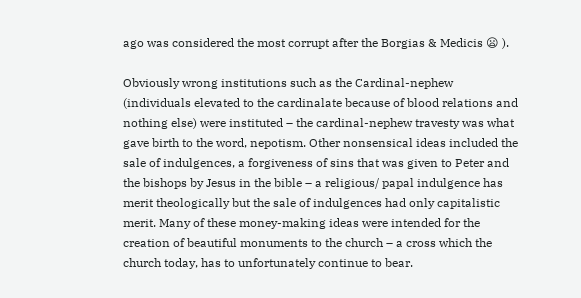ago was considered the most corrupt after the Borgias & Medicis 😦 ).

Obviously wrong institutions such as the Cardinal-nephew (individuals elevated to the cardinalate because of blood relations and nothing else) were instituted – the cardinal-nephew travesty was what gave birth to the word, nepotism. Other nonsensical ideas included the sale of indulgences, a forgiveness of sins that was given to Peter and the bishops by Jesus in the bible – a religious/ papal indulgence has merit theologically but the sale of indulgences had only capitalistic merit. Many of these money-making ideas were intended for the creation of beautiful monuments to the church – a cross which the church today, has to unfortunately continue to bear.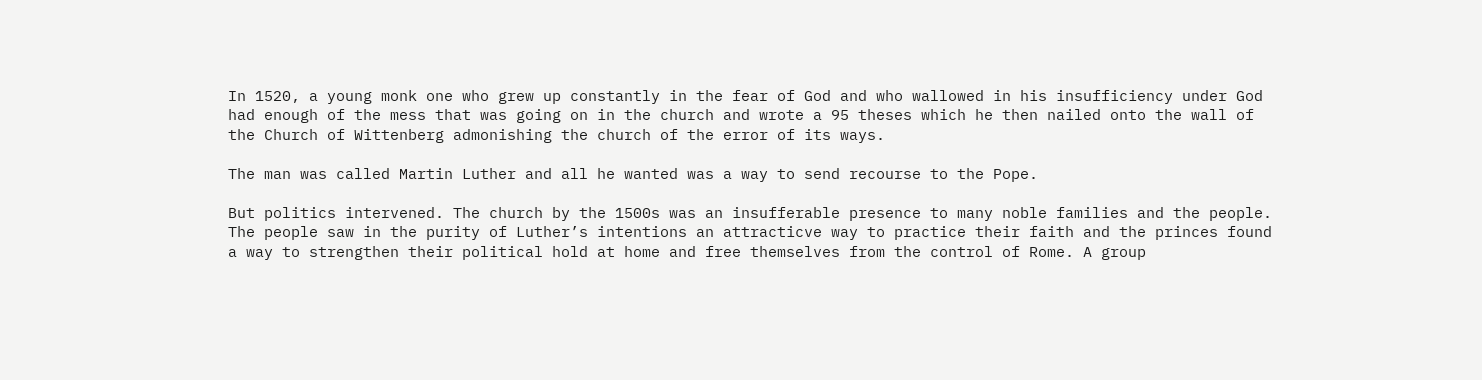In 1520, a young monk one who grew up constantly in the fear of God and who wallowed in his insufficiency under God had enough of the mess that was going on in the church and wrote a 95 theses which he then nailed onto the wall of the Church of Wittenberg admonishing the church of the error of its ways.

The man was called Martin Luther and all he wanted was a way to send recourse to the Pope.

But politics intervened. The church by the 1500s was an insufferable presence to many noble families and the people. The people saw in the purity of Luther’s intentions an attracticve way to practice their faith and the princes found a way to strengthen their political hold at home and free themselves from the control of Rome. A group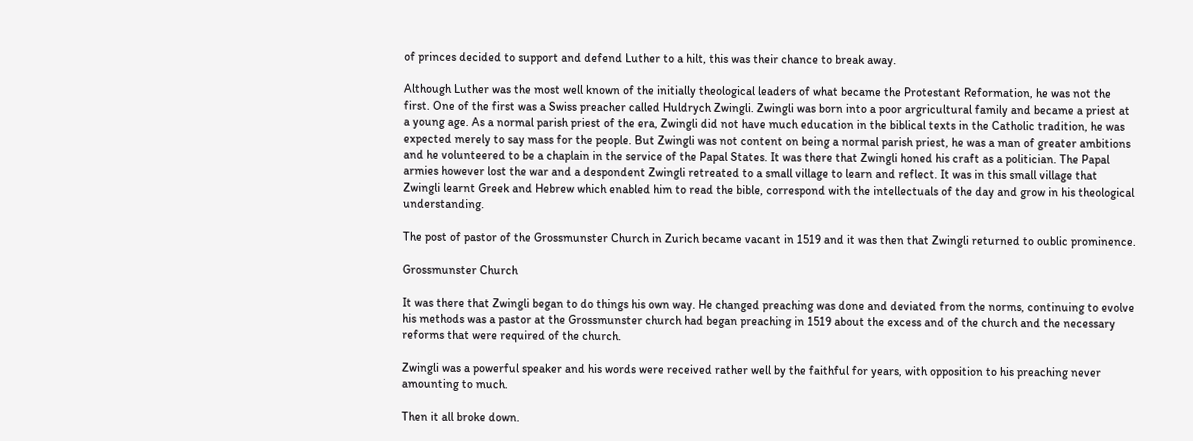of princes decided to support and defend Luther to a hilt, this was their chance to break away.

Although Luther was the most well known of the initially theological leaders of what became the Protestant Reformation, he was not the first. One of the first was a Swiss preacher called Huldrych Zwingli. Zwingli was born into a poor argricultural family and became a priest at a young age. As a normal parish priest of the era, Zwingli did not have much education in the biblical texts in the Catholic tradition, he was expected merely to say mass for the people. But Zwingli was not content on being a normal parish priest, he was a man of greater ambitions and he volunteered to be a chaplain in the service of the Papal States. It was there that Zwingli honed his craft as a politician. The Papal armies however lost the war and a despondent Zwingli retreated to a small village to learn and reflect. It was in this small village that Zwingli learnt Greek and Hebrew which enabled him to read the bible, correspond with the intellectuals of the day and grow in his theological understanding.

The post of pastor of the Grossmunster Church in Zurich became vacant in 1519 and it was then that Zwingli returned to oublic prominence.

Grossmunster Church

It was there that Zwingli began to do things his own way. He changed preaching was done and deviated from the norms, continuing to evolve his methods was a pastor at the Grossmunster church had began preaching in 1519 about the excess and of the church and the necessary reforms that were required of the church.

Zwingli was a powerful speaker and his words were received rather well by the faithful for years, with opposition to his preaching never amounting to much.

Then it all broke down.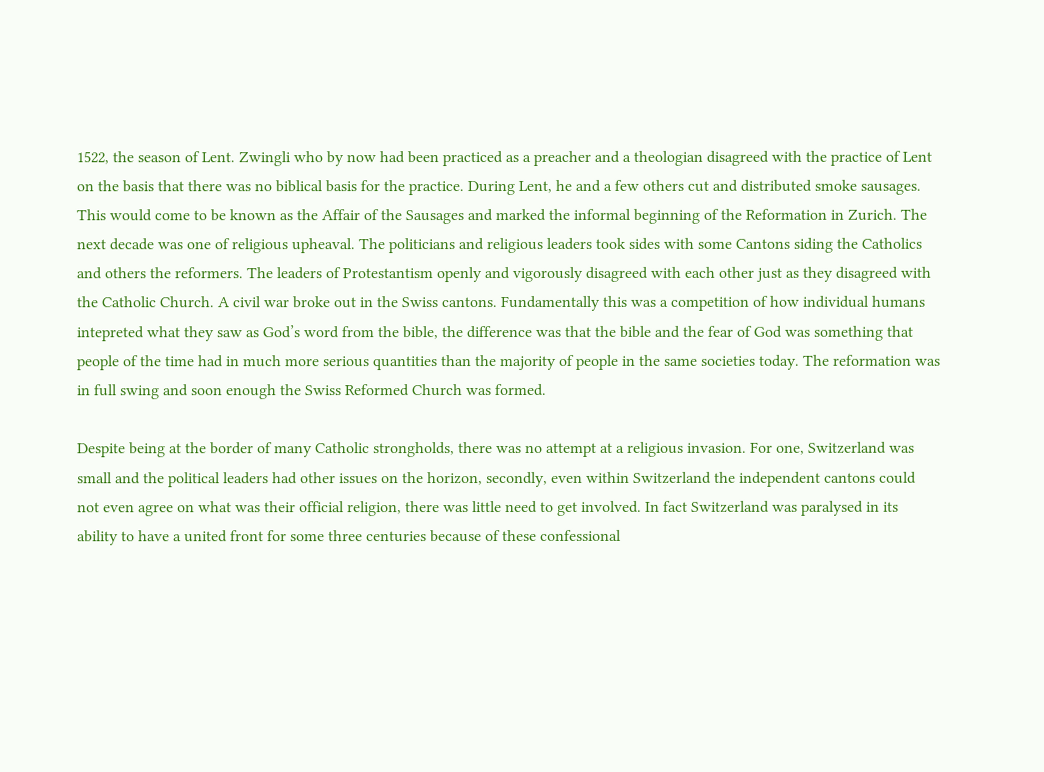1522, the season of Lent. Zwingli who by now had been practiced as a preacher and a theologian disagreed with the practice of Lent on the basis that there was no biblical basis for the practice. During Lent, he and a few others cut and distributed smoke sausages. This would come to be known as the Affair of the Sausages and marked the informal beginning of the Reformation in Zurich. The next decade was one of religious upheaval. The politicians and religious leaders took sides with some Cantons siding the Catholics and others the reformers. The leaders of Protestantism openly and vigorously disagreed with each other just as they disagreed with the Catholic Church. A civil war broke out in the Swiss cantons. Fundamentally this was a competition of how individual humans intepreted what they saw as God’s word from the bible, the difference was that the bible and the fear of God was something that people of the time had in much more serious quantities than the majority of people in the same societies today. The reformation was in full swing and soon enough the Swiss Reformed Church was formed.

Despite being at the border of many Catholic strongholds, there was no attempt at a religious invasion. For one, Switzerland was small and the political leaders had other issues on the horizon, secondly, even within Switzerland the independent cantons could not even agree on what was their official religion, there was little need to get involved. In fact Switzerland was paralysed in its ability to have a united front for some three centuries because of these confessional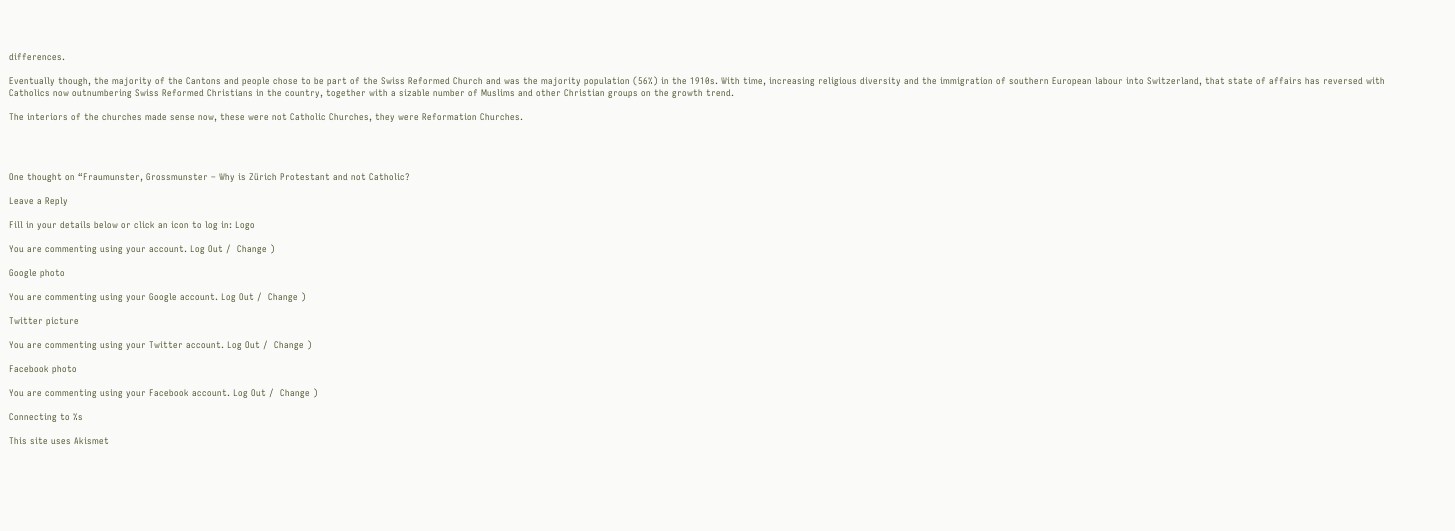differences.

Eventually though, the majority of the Cantons and people chose to be part of the Swiss Reformed Church and was the majority population (56%) in the 1910s. With time, increasing religious diversity and the immigration of southern European labour into Switzerland, that state of affairs has reversed with Catholics now outnumbering Swiss Reformed Christians in the country, together with a sizable number of Muslims and other Christian groups on the growth trend.

The interiors of the churches made sense now, these were not Catholic Churches, they were Reformation Churches.




One thought on “Fraumunster, Grossmunster – Why is Zürich Protestant and not Catholic?

Leave a Reply

Fill in your details below or click an icon to log in: Logo

You are commenting using your account. Log Out /  Change )

Google photo

You are commenting using your Google account. Log Out /  Change )

Twitter picture

You are commenting using your Twitter account. Log Out /  Change )

Facebook photo

You are commenting using your Facebook account. Log Out /  Change )

Connecting to %s

This site uses Akismet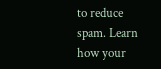to reduce spam. Learn how your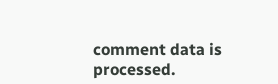comment data is processed.